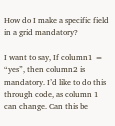How do I make a specific field in a grid mandatory?

I want to say, If column1 = “yes”, then column2 is mandatory. I’d like to do this through code, as column 1 can change. Can this be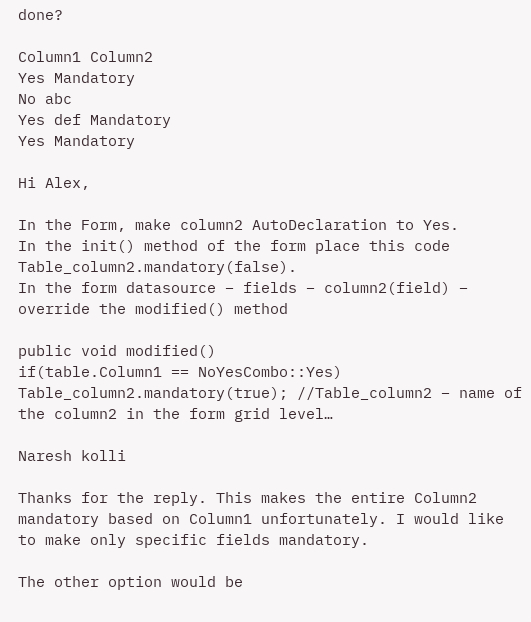done?

Column1 Column2
Yes Mandatory
No abc
Yes def Mandatory
Yes Mandatory

Hi Alex,

In the Form, make column2 AutoDeclaration to Yes.
In the init() method of the form place this code Table_column2.mandatory(false).
In the form datasource – fields – column2(field) – override the modified() method

public void modified()
if(table.Column1 == NoYesCombo::Yes)
Table_column2.mandatory(true); //Table_column2 – name of the column2 in the form grid level…

Naresh kolli

Thanks for the reply. This makes the entire Column2 mandatory based on Column1 unfortunately. I would like to make only specific fields mandatory.

The other option would be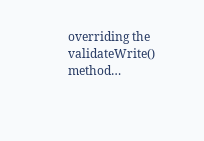overriding the validateWrite() method…